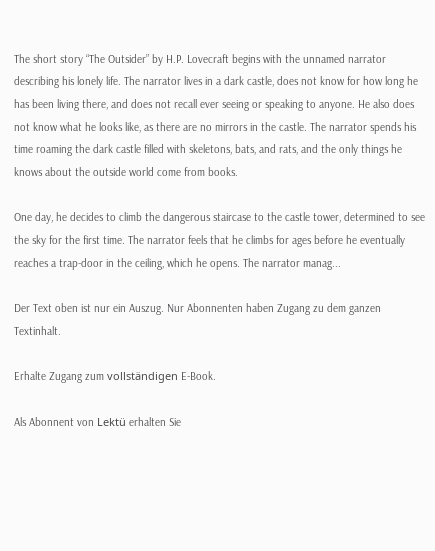The short story “The Outsider” by H.P. Lovecraft begins with the unnamed narrator describing his lonely life. The narrator lives in a dark castle, does not know for how long he has been living there, and does not recall ever seeing or speaking to anyone. He also does not know what he looks like, as there are no mirrors in the castle. The narrator spends his time roaming the dark castle filled with skeletons, bats, and rats, and the only things he knows about the outside world come from books.

One day, he decides to climb the dangerous staircase to the castle tower, determined to see the sky for the first time. The narrator feels that he climbs for ages before he eventually reaches a trap-door in the ceiling, which he opens. The narrator manag...

Der Text oben ist nur ein Auszug. Nur Abonnenten haben Zugang zu dem ganzen Textinhalt.

Erhalte Zugang zum vollständigen E-Book.

Als Abonnent von Lektü erhalten Sie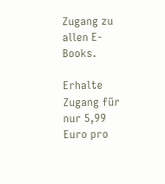Zugang zu allen E-Books.

Erhalte Zugang für nur 5,99 Euro pro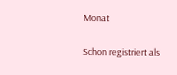Monat

Schon registriert als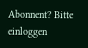Abonnent? Bitte einloggen